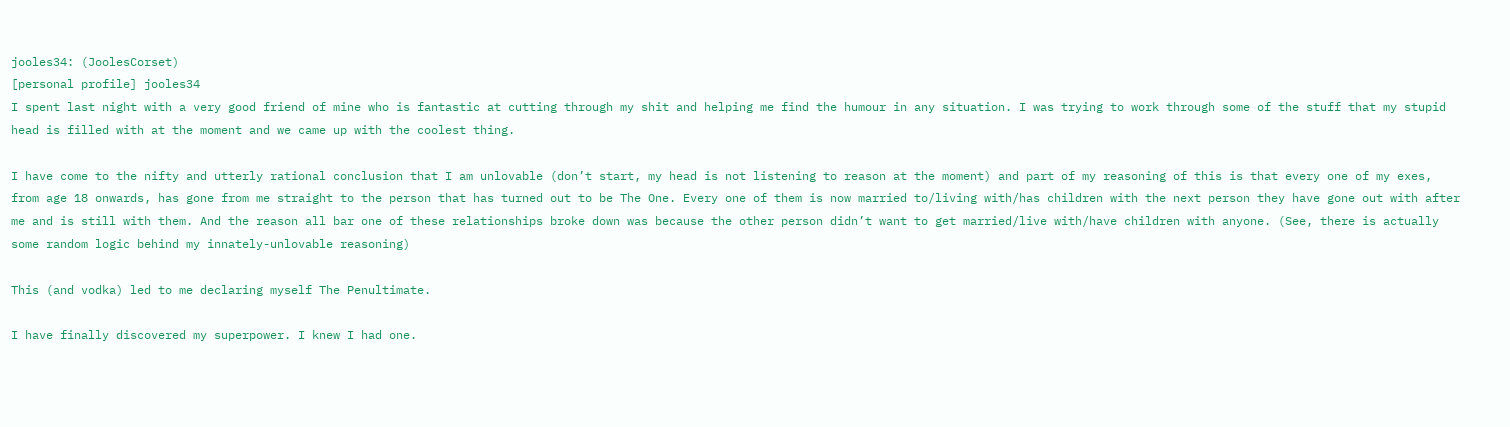jooles34: (JoolesCorset)
[personal profile] jooles34
I spent last night with a very good friend of mine who is fantastic at cutting through my shit and helping me find the humour in any situation. I was trying to work through some of the stuff that my stupid head is filled with at the moment and we came up with the coolest thing.

I have come to the nifty and utterly rational conclusion that I am unlovable (don’t start, my head is not listening to reason at the moment) and part of my reasoning of this is that every one of my exes, from age 18 onwards, has gone from me straight to the person that has turned out to be The One. Every one of them is now married to/living with/has children with the next person they have gone out with after me and is still with them. And the reason all bar one of these relationships broke down was because the other person didn’t want to get married/live with/have children with anyone. (See, there is actually some random logic behind my innately-unlovable reasoning)

This (and vodka) led to me declaring myself The Penultimate.

I have finally discovered my superpower. I knew I had one.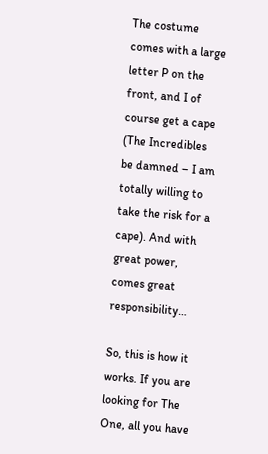The costume comes with a large letter P on the front, and I of course get a cape (The Incredibles be damned – I am totally willing to take the risk for a cape). And with great power, comes great responsibility…

So, this is how it works. If you are looking for The One, all you have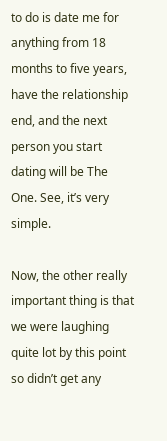to do is date me for anything from 18 months to five years, have the relationship end, and the next person you start dating will be The One. See, it’s very simple.

Now, the other really important thing is that we were laughing quite lot by this point so didn’t get any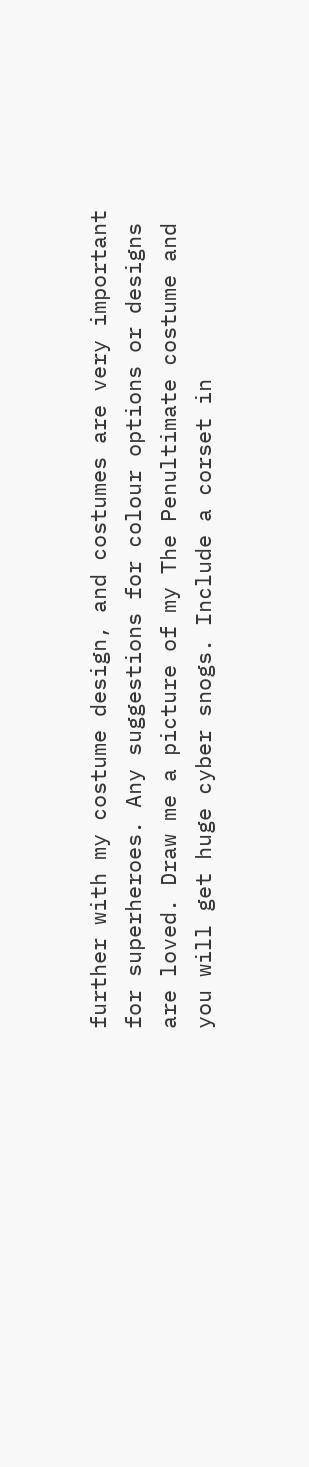further with my costume design, and costumes are very important for superheroes. Any suggestions for colour options or designs are loved. Draw me a picture of my The Penultimate costume and you will get huge cyber snogs. Include a corset in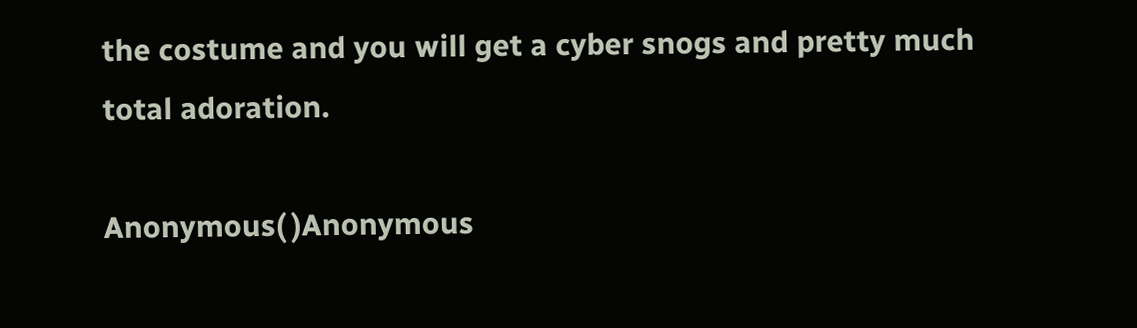the costume and you will get a cyber snogs and pretty much total adoration.

Anonymous( )Anonymous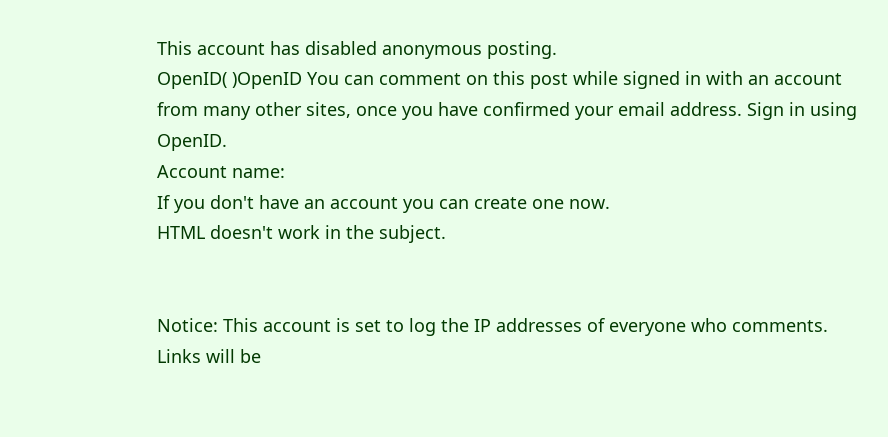This account has disabled anonymous posting.
OpenID( )OpenID You can comment on this post while signed in with an account from many other sites, once you have confirmed your email address. Sign in using OpenID.
Account name:
If you don't have an account you can create one now.
HTML doesn't work in the subject.


Notice: This account is set to log the IP addresses of everyone who comments.
Links will be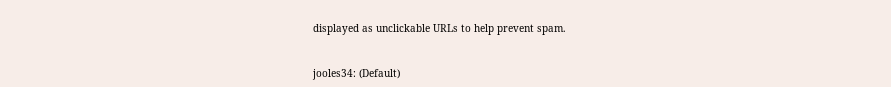displayed as unclickable URLs to help prevent spam.


jooles34: (Default)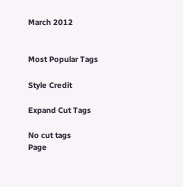March 2012


Most Popular Tags

Style Credit

Expand Cut Tags

No cut tags
Page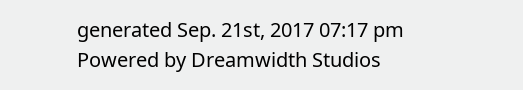generated Sep. 21st, 2017 07:17 pm
Powered by Dreamwidth Studios